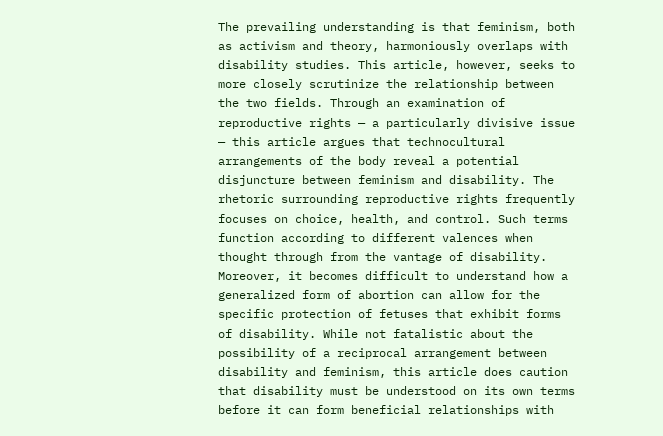The prevailing understanding is that feminism, both as activism and theory, harmoniously overlaps with disability studies. This article, however, seeks to more closely scrutinize the relationship between the two fields. Through an examination of reproductive rights — a particularly divisive issue — this article argues that technocultural arrangements of the body reveal a potential disjuncture between feminism and disability. The rhetoric surrounding reproductive rights frequently focuses on choice, health, and control. Such terms function according to different valences when thought through from the vantage of disability. Moreover, it becomes difficult to understand how a generalized form of abortion can allow for the specific protection of fetuses that exhibit forms of disability. While not fatalistic about the possibility of a reciprocal arrangement between disability and feminism, this article does caution that disability must be understood on its own terms before it can form beneficial relationships with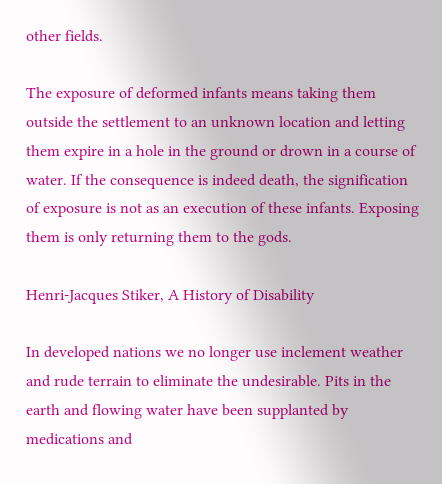other fields.

The exposure of deformed infants means taking them outside the settlement to an unknown location and letting them expire in a hole in the ground or drown in a course of water. If the consequence is indeed death, the signification of exposure is not as an execution of these infants. Exposing them is only returning them to the gods.

Henri-Jacques Stiker, A History of Disability

In developed nations we no longer use inclement weather and rude terrain to eliminate the undesirable. Pits in the earth and flowing water have been supplanted by medications and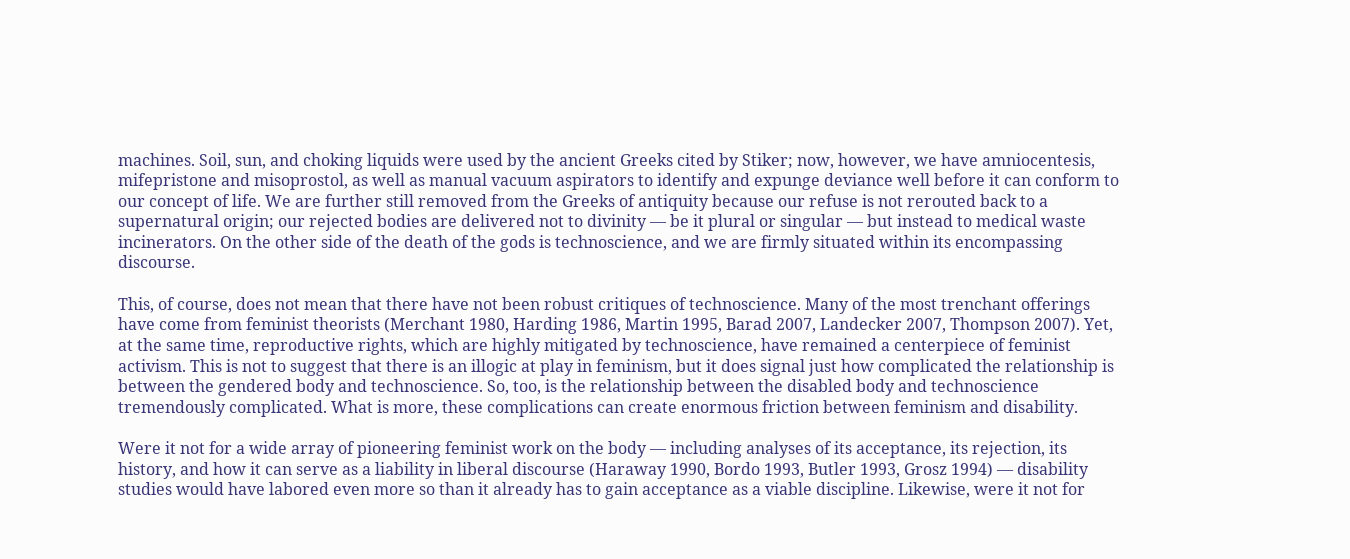machines. Soil, sun, and choking liquids were used by the ancient Greeks cited by Stiker; now, however, we have amniocentesis, mifepristone and misoprostol, as well as manual vacuum aspirators to identify and expunge deviance well before it can conform to our concept of life. We are further still removed from the Greeks of antiquity because our refuse is not rerouted back to a supernatural origin; our rejected bodies are delivered not to divinity — be it plural or singular — but instead to medical waste incinerators. On the other side of the death of the gods is technoscience, and we are firmly situated within its encompassing discourse.

This, of course, does not mean that there have not been robust critiques of technoscience. Many of the most trenchant offerings have come from feminist theorists (Merchant 1980, Harding 1986, Martin 1995, Barad 2007, Landecker 2007, Thompson 2007). Yet, at the same time, reproductive rights, which are highly mitigated by technoscience, have remained a centerpiece of feminist activism. This is not to suggest that there is an illogic at play in feminism, but it does signal just how complicated the relationship is between the gendered body and technoscience. So, too, is the relationship between the disabled body and technoscience tremendously complicated. What is more, these complications can create enormous friction between feminism and disability.

Were it not for a wide array of pioneering feminist work on the body — including analyses of its acceptance, its rejection, its history, and how it can serve as a liability in liberal discourse (Haraway 1990, Bordo 1993, Butler 1993, Grosz 1994) — disability studies would have labored even more so than it already has to gain acceptance as a viable discipline. Likewise, were it not for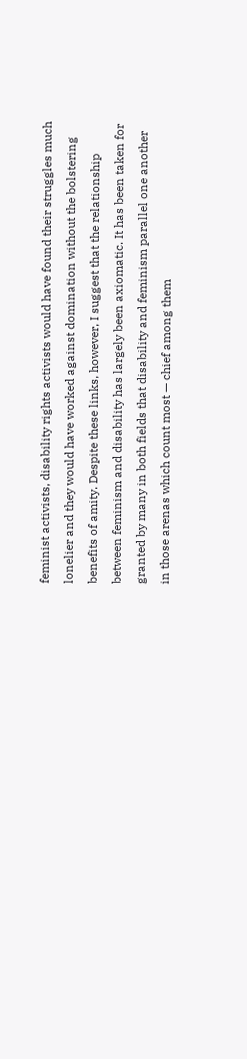feminist activists, disability rights activists would have found their struggles much lonelier and they would have worked against domination without the bolstering benefits of amity. Despite these links, however, I suggest that the relationship between feminism and disability has largely been axiomatic. It has been taken for granted by many in both fields that disability and feminism parallel one another in those arenas which count most — chief among them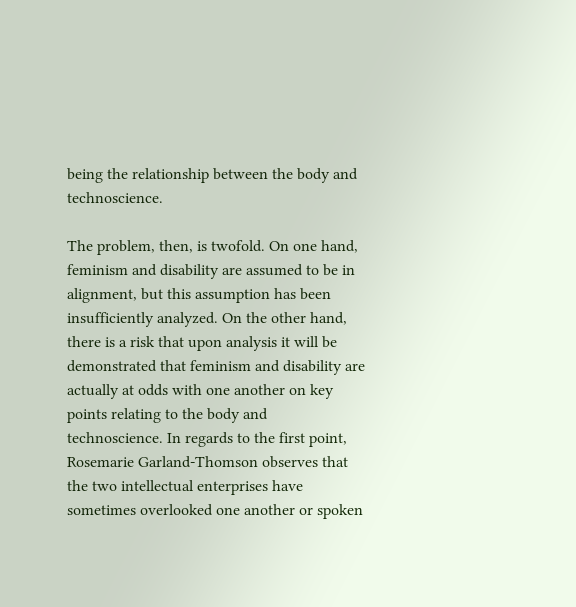being the relationship between the body and technoscience.

The problem, then, is twofold. On one hand, feminism and disability are assumed to be in alignment, but this assumption has been insufficiently analyzed. On the other hand, there is a risk that upon analysis it will be demonstrated that feminism and disability are actually at odds with one another on key points relating to the body and technoscience. In regards to the first point, Rosemarie Garland-Thomson observes that the two intellectual enterprises have sometimes overlooked one another or spoken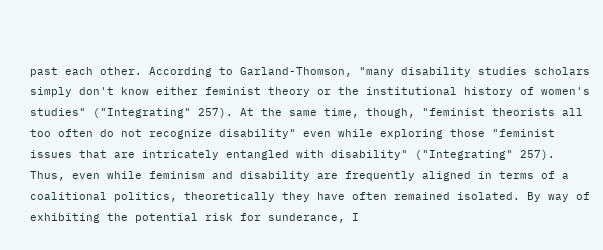past each other. According to Garland-Thomson, "many disability studies scholars simply don't know either feminist theory or the institutional history of women's studies" ("Integrating" 257). At the same time, though, "feminist theorists all too often do not recognize disability" even while exploring those "feminist issues that are intricately entangled with disability" ("Integrating" 257). Thus, even while feminism and disability are frequently aligned in terms of a coalitional politics, theoretically they have often remained isolated. By way of exhibiting the potential risk for sunderance, I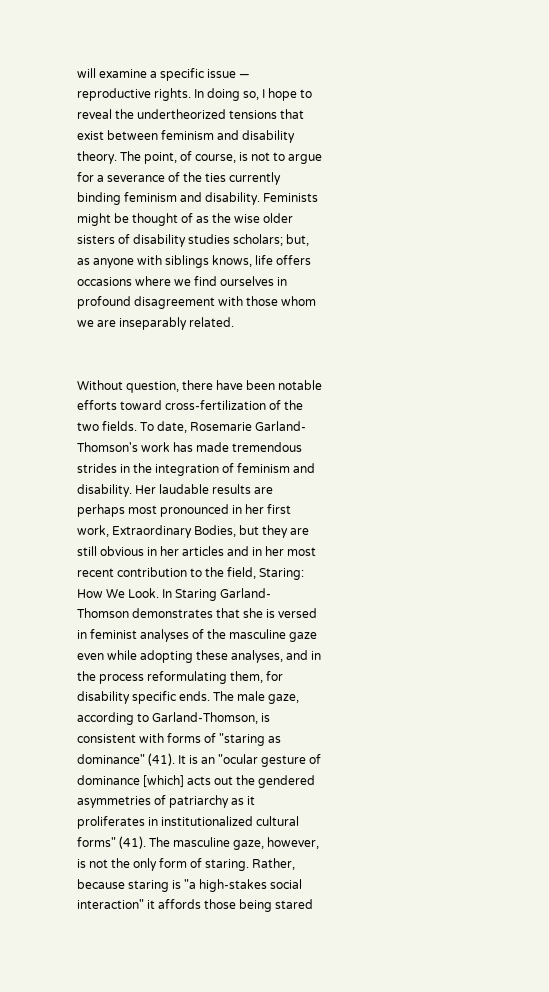will examine a specific issue — reproductive rights. In doing so, I hope to reveal the undertheorized tensions that exist between feminism and disability theory. The point, of course, is not to argue for a severance of the ties currently binding feminism and disability. Feminists might be thought of as the wise older sisters of disability studies scholars; but, as anyone with siblings knows, life offers occasions where we find ourselves in profound disagreement with those whom we are inseparably related.


Without question, there have been notable efforts toward cross-fertilization of the two fields. To date, Rosemarie Garland-Thomson's work has made tremendous strides in the integration of feminism and disability. Her laudable results are perhaps most pronounced in her first work, Extraordinary Bodies, but they are still obvious in her articles and in her most recent contribution to the field, Staring: How We Look. In Staring Garland-Thomson demonstrates that she is versed in feminist analyses of the masculine gaze even while adopting these analyses, and in the process reformulating them, for disability specific ends. The male gaze, according to Garland-Thomson, is consistent with forms of "staring as dominance" (41). It is an "ocular gesture of dominance [which] acts out the gendered asymmetries of patriarchy as it proliferates in institutionalized cultural forms" (41). The masculine gaze, however, is not the only form of staring. Rather, because staring is "a high-stakes social interaction" it affords those being stared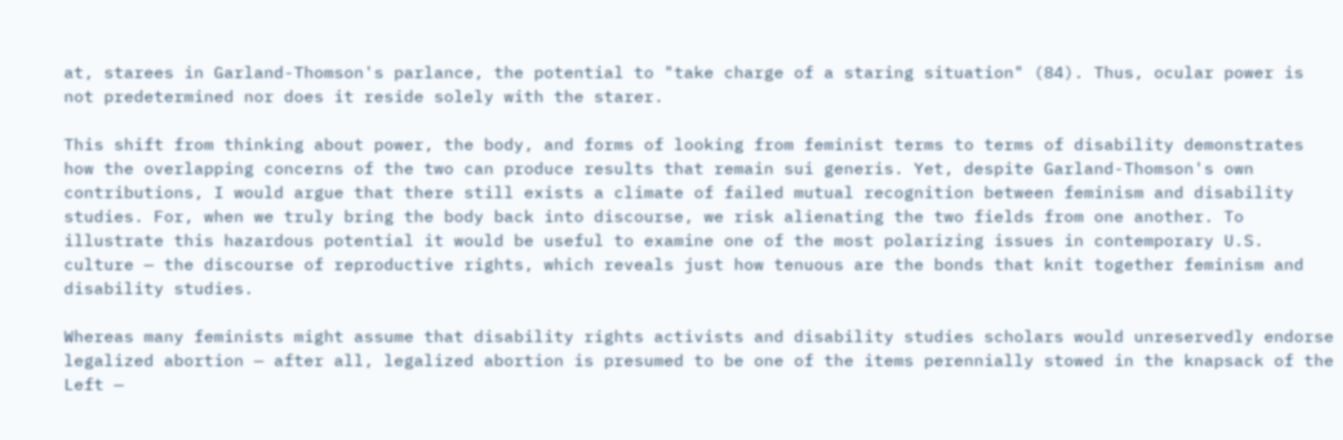at, starees in Garland-Thomson's parlance, the potential to "take charge of a staring situation" (84). Thus, ocular power is not predetermined nor does it reside solely with the starer.

This shift from thinking about power, the body, and forms of looking from feminist terms to terms of disability demonstrates how the overlapping concerns of the two can produce results that remain sui generis. Yet, despite Garland-Thomson's own contributions, I would argue that there still exists a climate of failed mutual recognition between feminism and disability studies. For, when we truly bring the body back into discourse, we risk alienating the two fields from one another. To illustrate this hazardous potential it would be useful to examine one of the most polarizing issues in contemporary U.S. culture — the discourse of reproductive rights, which reveals just how tenuous are the bonds that knit together feminism and disability studies.

Whereas many feminists might assume that disability rights activists and disability studies scholars would unreservedly endorse legalized abortion — after all, legalized abortion is presumed to be one of the items perennially stowed in the knapsack of the Left —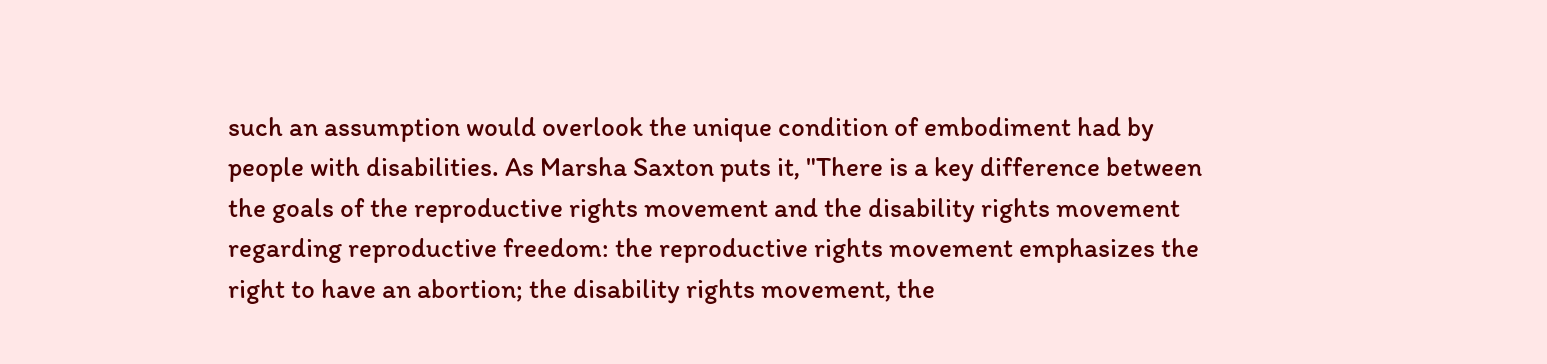such an assumption would overlook the unique condition of embodiment had by people with disabilities. As Marsha Saxton puts it, "There is a key difference between the goals of the reproductive rights movement and the disability rights movement regarding reproductive freedom: the reproductive rights movement emphasizes the right to have an abortion; the disability rights movement, the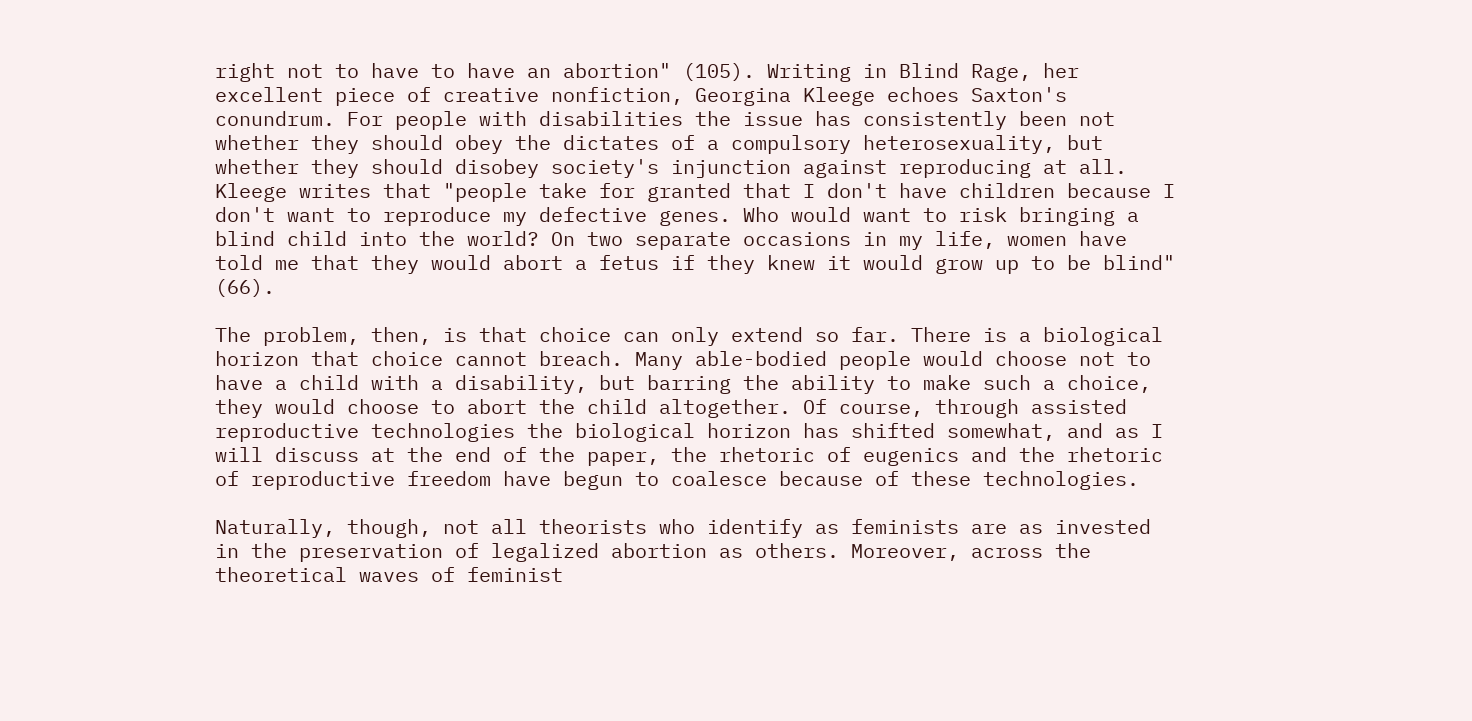right not to have to have an abortion" (105). Writing in Blind Rage, her excellent piece of creative nonfiction, Georgina Kleege echoes Saxton's conundrum. For people with disabilities the issue has consistently been not whether they should obey the dictates of a compulsory heterosexuality, but whether they should disobey society's injunction against reproducing at all. Kleege writes that "people take for granted that I don't have children because I don't want to reproduce my defective genes. Who would want to risk bringing a blind child into the world? On two separate occasions in my life, women have told me that they would abort a fetus if they knew it would grow up to be blind" (66).

The problem, then, is that choice can only extend so far. There is a biological horizon that choice cannot breach. Many able-bodied people would choose not to have a child with a disability, but barring the ability to make such a choice, they would choose to abort the child altogether. Of course, through assisted reproductive technologies the biological horizon has shifted somewhat, and as I will discuss at the end of the paper, the rhetoric of eugenics and the rhetoric of reproductive freedom have begun to coalesce because of these technologies.

Naturally, though, not all theorists who identify as feminists are as invested in the preservation of legalized abortion as others. Moreover, across the theoretical waves of feminist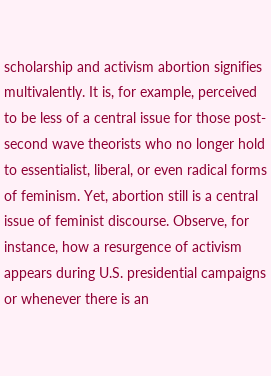scholarship and activism abortion signifies multivalently. It is, for example, perceived to be less of a central issue for those post-second wave theorists who no longer hold to essentialist, liberal, or even radical forms of feminism. Yet, abortion still is a central issue of feminist discourse. Observe, for instance, how a resurgence of activism appears during U.S. presidential campaigns or whenever there is an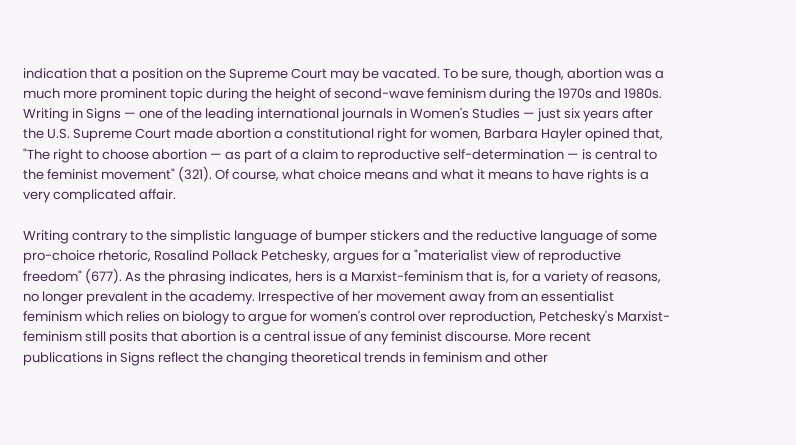indication that a position on the Supreme Court may be vacated. To be sure, though, abortion was a much more prominent topic during the height of second-wave feminism during the 1970s and 1980s. Writing in Signs — one of the leading international journals in Women's Studies — just six years after the U.S. Supreme Court made abortion a constitutional right for women, Barbara Hayler opined that, "The right to choose abortion — as part of a claim to reproductive self-determination — is central to the feminist movement" (321). Of course, what choice means and what it means to have rights is a very complicated affair.

Writing contrary to the simplistic language of bumper stickers and the reductive language of some pro-choice rhetoric, Rosalind Pollack Petchesky, argues for a "materialist view of reproductive freedom" (677). As the phrasing indicates, hers is a Marxist-feminism that is, for a variety of reasons, no longer prevalent in the academy. Irrespective of her movement away from an essentialist feminism which relies on biology to argue for women's control over reproduction, Petchesky's Marxist-feminism still posits that abortion is a central issue of any feminist discourse. More recent publications in Signs reflect the changing theoretical trends in feminism and other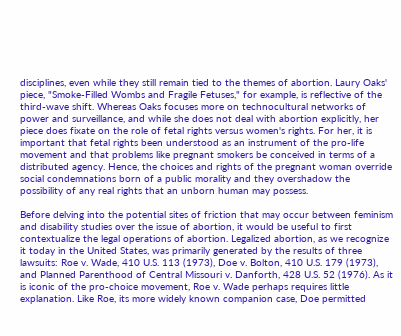disciplines, even while they still remain tied to the themes of abortion. Laury Oaks' piece, "Smoke-Filled Wombs and Fragile Fetuses," for example, is reflective of the third-wave shift. Whereas Oaks focuses more on technocultural networks of power and surveillance, and while she does not deal with abortion explicitly, her piece does fixate on the role of fetal rights versus women's rights. For her, it is important that fetal rights been understood as an instrument of the pro-life movement and that problems like pregnant smokers be conceived in terms of a distributed agency. Hence, the choices and rights of the pregnant woman override social condemnations born of a public morality and they overshadow the possibility of any real rights that an unborn human may possess.

Before delving into the potential sites of friction that may occur between feminism and disability studies over the issue of abortion, it would be useful to first contextualize the legal operations of abortion. Legalized abortion, as we recognize it today in the United States, was primarily generated by the results of three lawsuits: Roe v. Wade, 410 U.S. 113 (1973), Doe v. Bolton, 410 U.S. 179 (1973), and Planned Parenthood of Central Missouri v. Danforth, 428 U.S. 52 (1976). As it is iconic of the pro-choice movement, Roe v. Wade perhaps requires little explanation. Like Roe, its more widely known companion case, Doe permitted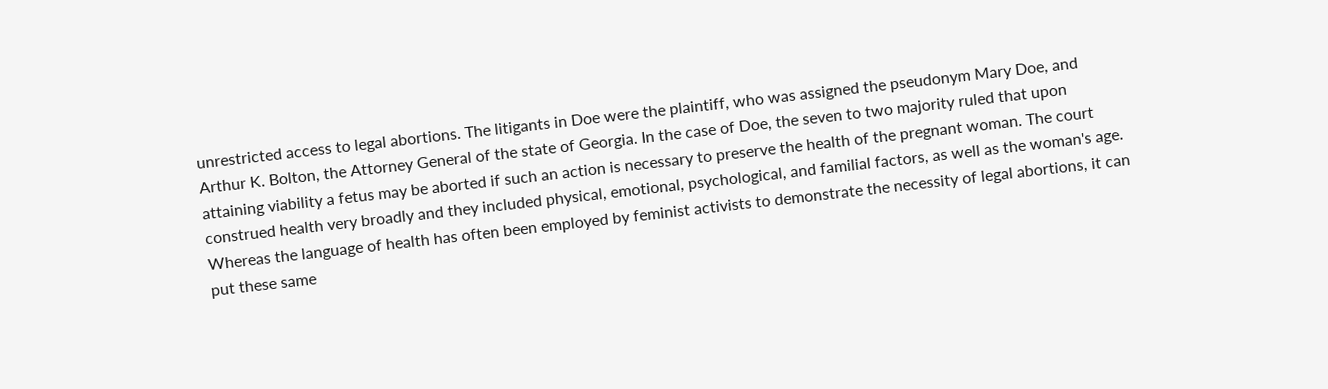unrestricted access to legal abortions. The litigants in Doe were the plaintiff, who was assigned the pseudonym Mary Doe, and Arthur K. Bolton, the Attorney General of the state of Georgia. In the case of Doe, the seven to two majority ruled that upon attaining viability a fetus may be aborted if such an action is necessary to preserve the health of the pregnant woman. The court construed health very broadly and they included physical, emotional, psychological, and familial factors, as well as the woman's age. Whereas the language of health has often been employed by feminist activists to demonstrate the necessity of legal abortions, it can put these same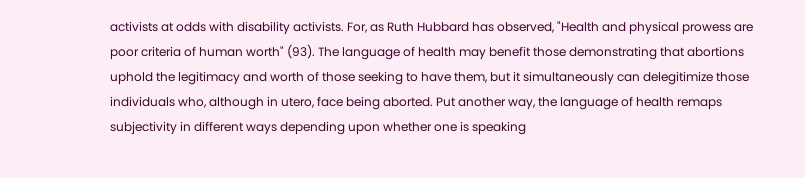activists at odds with disability activists. For, as Ruth Hubbard has observed, "Health and physical prowess are poor criteria of human worth" (93). The language of health may benefit those demonstrating that abortions uphold the legitimacy and worth of those seeking to have them, but it simultaneously can delegitimize those individuals who, although in utero, face being aborted. Put another way, the language of health remaps subjectivity in different ways depending upon whether one is speaking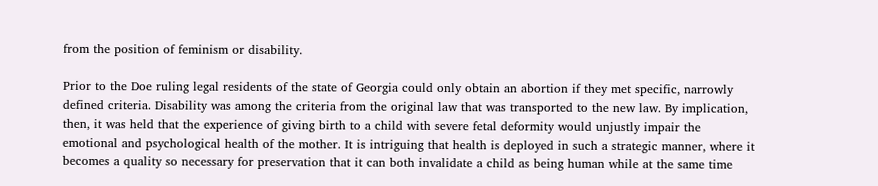from the position of feminism or disability.

Prior to the Doe ruling legal residents of the state of Georgia could only obtain an abortion if they met specific, narrowly defined criteria. Disability was among the criteria from the original law that was transported to the new law. By implication, then, it was held that the experience of giving birth to a child with severe fetal deformity would unjustly impair the emotional and psychological health of the mother. It is intriguing that health is deployed in such a strategic manner, where it becomes a quality so necessary for preservation that it can both invalidate a child as being human while at the same time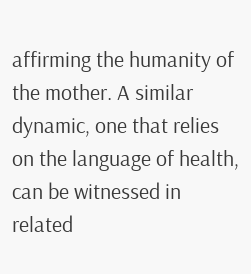affirming the humanity of the mother. A similar dynamic, one that relies on the language of health, can be witnessed in related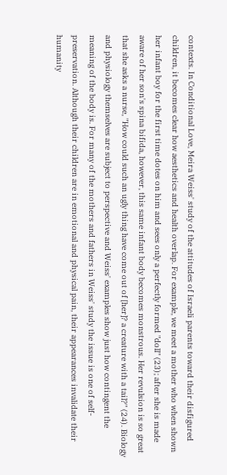contexts. In Conditional Love, Meira Weiss' study of the attitudes of Israeli parents toward their disfigured children, it becomes clear how aesthetics and health overlap. For example, we meet a mother who when shown her infant boy for the first time dotes on him and sees only a perfectly formed "doll" (23); after she is made aware of her son's spina bifida, however, this same infant body becomes monstrous. Her revulsion is so great that she asks a nurse, "How could such an ugly thing have come out of [her]? a creature with a tail?" (24). Biology and physiology themselves are subject to perspective and Weiss' examples show just how contingent the meaning of the body is. For many of the mothers and fathers in Weiss' study the issue is one of self-preservation. Although their children are in emotional and physical pain, their appearances invalidate their humanity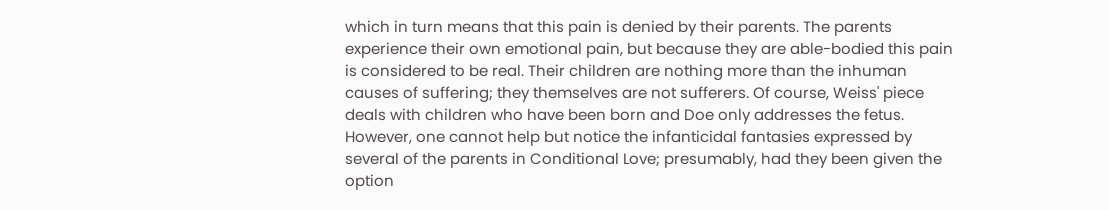which in turn means that this pain is denied by their parents. The parents experience their own emotional pain, but because they are able-bodied this pain is considered to be real. Their children are nothing more than the inhuman causes of suffering; they themselves are not sufferers. Of course, Weiss' piece deals with children who have been born and Doe only addresses the fetus. However, one cannot help but notice the infanticidal fantasies expressed by several of the parents in Conditional Love; presumably, had they been given the option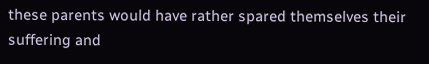these parents would have rather spared themselves their suffering and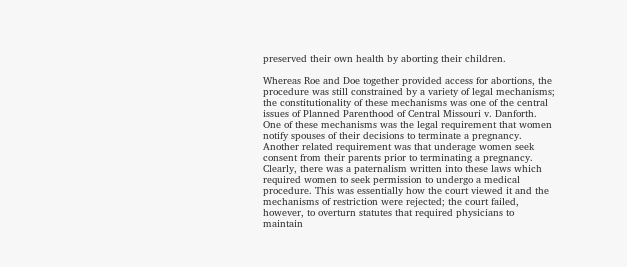preserved their own health by aborting their children.

Whereas Roe and Doe together provided access for abortions, the procedure was still constrained by a variety of legal mechanisms; the constitutionality of these mechanisms was one of the central issues of Planned Parenthood of Central Missouri v. Danforth. One of these mechanisms was the legal requirement that women notify spouses of their decisions to terminate a pregnancy. Another related requirement was that underage women seek consent from their parents prior to terminating a pregnancy. Clearly, there was a paternalism written into these laws which required women to seek permission to undergo a medical procedure. This was essentially how the court viewed it and the mechanisms of restriction were rejected; the court failed, however, to overturn statutes that required physicians to maintain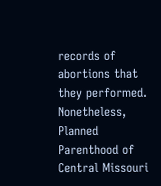records of abortions that they performed. Nonetheless, Planned Parenthood of Central Missouri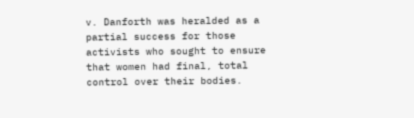v. Danforth was heralded as a partial success for those activists who sought to ensure that women had final, total control over their bodies.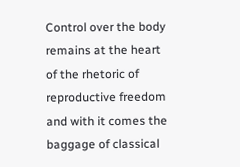Control over the body remains at the heart of the rhetoric of reproductive freedom and with it comes the baggage of classical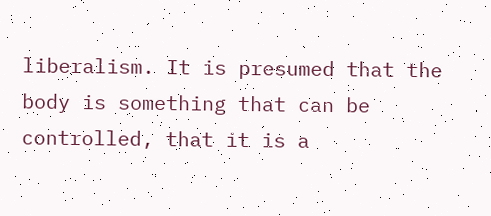liberalism. It is presumed that the body is something that can be controlled, that it is a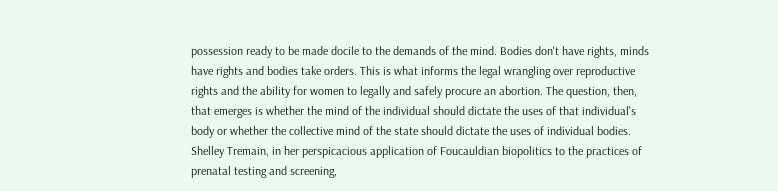possession ready to be made docile to the demands of the mind. Bodies don't have rights, minds have rights and bodies take orders. This is what informs the legal wrangling over reproductive rights and the ability for women to legally and safely procure an abortion. The question, then, that emerges is whether the mind of the individual should dictate the uses of that individual's body or whether the collective mind of the state should dictate the uses of individual bodies. Shelley Tremain, in her perspicacious application of Foucauldian biopolitics to the practices of prenatal testing and screening,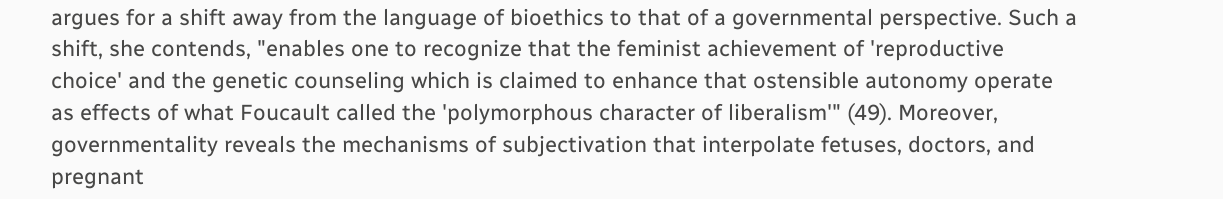argues for a shift away from the language of bioethics to that of a governmental perspective. Such a shift, she contends, "enables one to recognize that the feminist achievement of 'reproductive choice' and the genetic counseling which is claimed to enhance that ostensible autonomy operate as effects of what Foucault called the 'polymorphous character of liberalism'" (49). Moreover, governmentality reveals the mechanisms of subjectivation that interpolate fetuses, doctors, and pregnant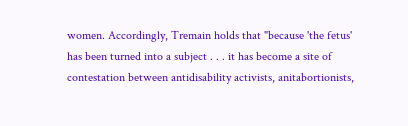women. Accordingly, Tremain holds that "because 'the fetus' has been turned into a subject . . . it has become a site of contestation between antidisability activists, anitabortionists,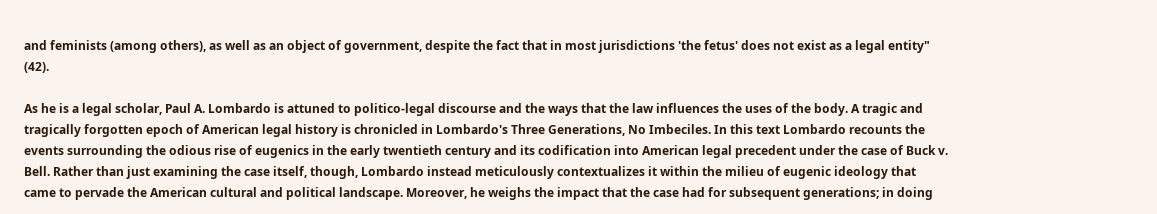and feminists (among others), as well as an object of government, despite the fact that in most jurisdictions 'the fetus' does not exist as a legal entity" (42).

As he is a legal scholar, Paul A. Lombardo is attuned to politico-legal discourse and the ways that the law influences the uses of the body. A tragic and tragically forgotten epoch of American legal history is chronicled in Lombardo's Three Generations, No Imbeciles. In this text Lombardo recounts the events surrounding the odious rise of eugenics in the early twentieth century and its codification into American legal precedent under the case of Buck v. Bell. Rather than just examining the case itself, though, Lombardo instead meticulously contextualizes it within the milieu of eugenic ideology that came to pervade the American cultural and political landscape. Moreover, he weighs the impact that the case had for subsequent generations; in doing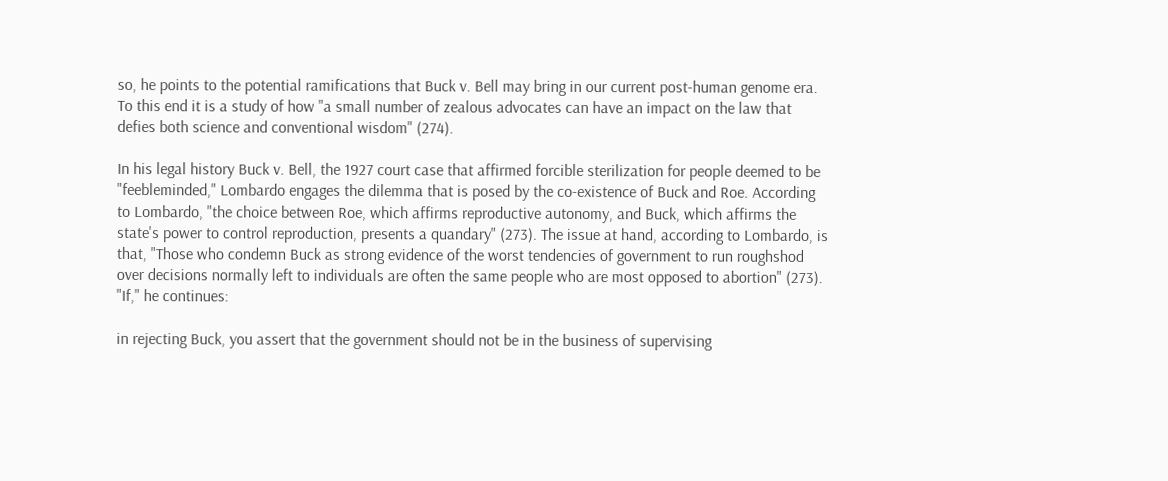so, he points to the potential ramifications that Buck v. Bell may bring in our current post-human genome era. To this end it is a study of how "a small number of zealous advocates can have an impact on the law that defies both science and conventional wisdom" (274).

In his legal history Buck v. Bell, the 1927 court case that affirmed forcible sterilization for people deemed to be "feebleminded," Lombardo engages the dilemma that is posed by the co-existence of Buck and Roe. According to Lombardo, "the choice between Roe, which affirms reproductive autonomy, and Buck, which affirms the state's power to control reproduction, presents a quandary" (273). The issue at hand, according to Lombardo, is that, "Those who condemn Buck as strong evidence of the worst tendencies of government to run roughshod over decisions normally left to individuals are often the same people who are most opposed to abortion" (273). "If," he continues:

in rejecting Buck, you assert that the government should not be in the business of supervising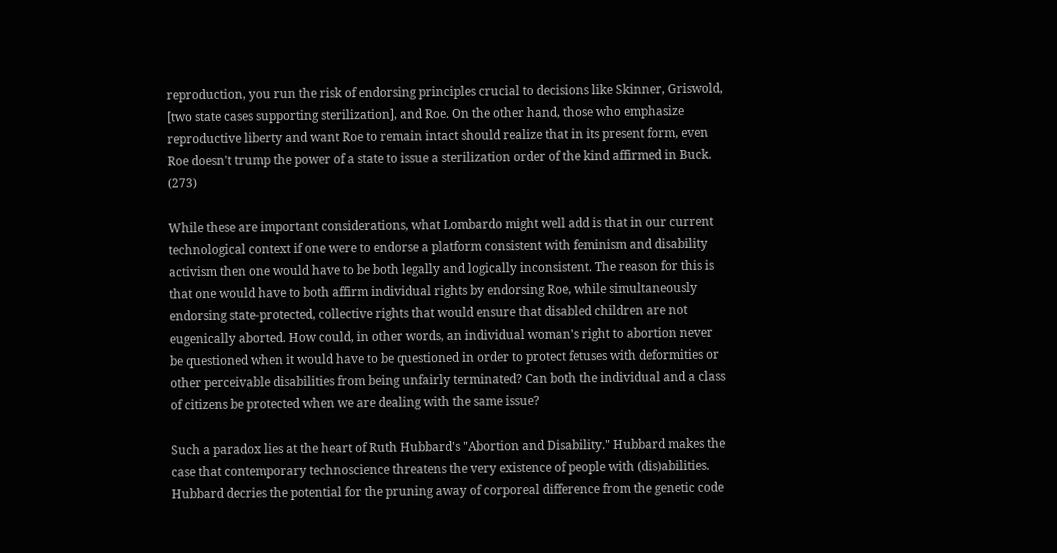reproduction, you run the risk of endorsing principles crucial to decisions like Skinner, Griswold, [two state cases supporting sterilization], and Roe. On the other hand, those who emphasize reproductive liberty and want Roe to remain intact should realize that in its present form, even Roe doesn't trump the power of a state to issue a sterilization order of the kind affirmed in Buck. (273)

While these are important considerations, what Lombardo might well add is that in our current technological context if one were to endorse a platform consistent with feminism and disability activism then one would have to be both legally and logically inconsistent. The reason for this is that one would have to both affirm individual rights by endorsing Roe, while simultaneously endorsing state-protected, collective rights that would ensure that disabled children are not eugenically aborted. How could, in other words, an individual woman's right to abortion never be questioned when it would have to be questioned in order to protect fetuses with deformities or other perceivable disabilities from being unfairly terminated? Can both the individual and a class of citizens be protected when we are dealing with the same issue?

Such a paradox lies at the heart of Ruth Hubbard's "Abortion and Disability." Hubbard makes the case that contemporary technoscience threatens the very existence of people with (dis)abilities. Hubbard decries the potential for the pruning away of corporeal difference from the genetic code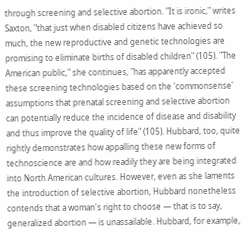through screening and selective abortion. "It is ironic," writes Saxton, "that just when disabled citizens have achieved so much, the new reproductive and genetic technologies are promising to eliminate births of disabled children" (105). "The American public," she continues, "has apparently accepted these screening technologies based on the 'commonsense' assumptions that prenatal screening and selective abortion can potentially reduce the incidence of disease and disability and thus improve the quality of life" (105). Hubbard, too, quite rightly demonstrates how appalling these new forms of technoscience are and how readily they are being integrated into North American cultures. However, even as she laments the introduction of selective abortion, Hubbard nonetheless contends that a woman's right to choose — that is to say, generalized abortion — is unassailable. Hubbard, for example,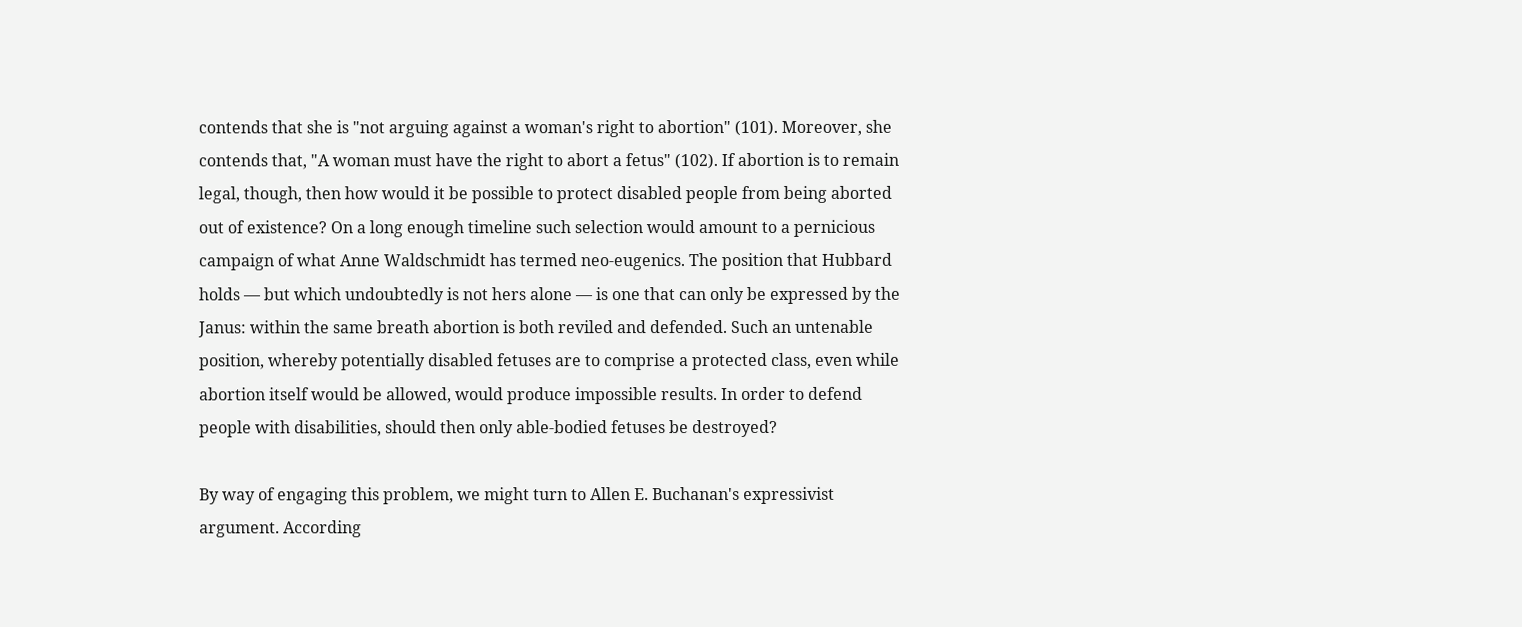contends that she is "not arguing against a woman's right to abortion" (101). Moreover, she contends that, "A woman must have the right to abort a fetus" (102). If abortion is to remain legal, though, then how would it be possible to protect disabled people from being aborted out of existence? On a long enough timeline such selection would amount to a pernicious campaign of what Anne Waldschmidt has termed neo-eugenics. The position that Hubbard holds — but which undoubtedly is not hers alone — is one that can only be expressed by the Janus: within the same breath abortion is both reviled and defended. Such an untenable position, whereby potentially disabled fetuses are to comprise a protected class, even while abortion itself would be allowed, would produce impossible results. In order to defend people with disabilities, should then only able-bodied fetuses be destroyed?

By way of engaging this problem, we might turn to Allen E. Buchanan's expressivist argument. According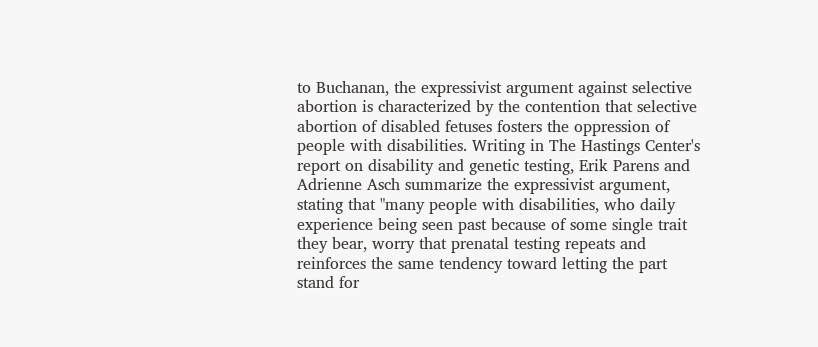to Buchanan, the expressivist argument against selective abortion is characterized by the contention that selective abortion of disabled fetuses fosters the oppression of people with disabilities. Writing in The Hastings Center's report on disability and genetic testing, Erik Parens and Adrienne Asch summarize the expressivist argument, stating that "many people with disabilities, who daily experience being seen past because of some single trait they bear, worry that prenatal testing repeats and reinforces the same tendency toward letting the part stand for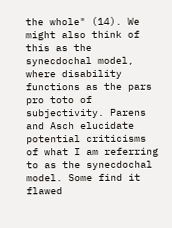the whole" (14). We might also think of this as the synecdochal model, where disability functions as the pars pro toto of subjectivity. Parens and Asch elucidate potential criticisms of what I am referring to as the synecdochal model. Some find it flawed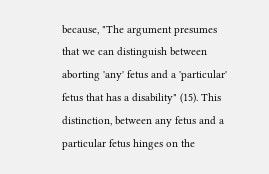because, "The argument presumes that we can distinguish between aborting 'any' fetus and a 'particular' fetus that has a disability" (15). This distinction, between any fetus and a particular fetus hinges on the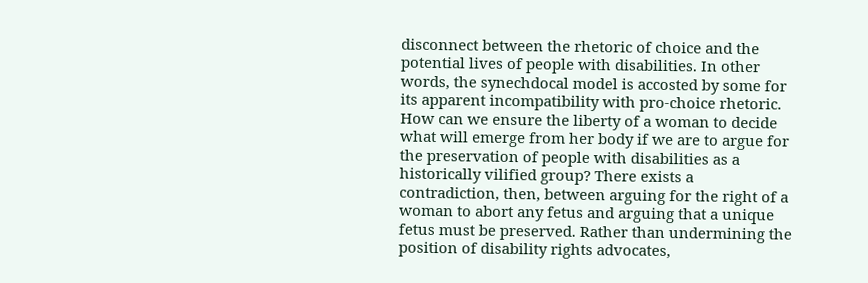disconnect between the rhetoric of choice and the potential lives of people with disabilities. In other words, the synechdocal model is accosted by some for its apparent incompatibility with pro-choice rhetoric. How can we ensure the liberty of a woman to decide what will emerge from her body if we are to argue for the preservation of people with disabilities as a historically vilified group? There exists a contradiction, then, between arguing for the right of a woman to abort any fetus and arguing that a unique fetus must be preserved. Rather than undermining the position of disability rights advocates,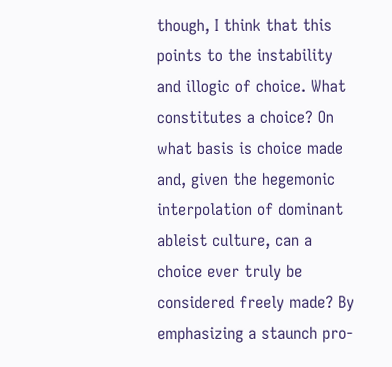though, I think that this points to the instability and illogic of choice. What constitutes a choice? On what basis is choice made and, given the hegemonic interpolation of dominant ableist culture, can a choice ever truly be considered freely made? By emphasizing a staunch pro-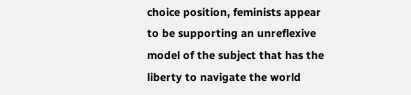choice position, feminists appear to be supporting an unreflexive model of the subject that has the liberty to navigate the world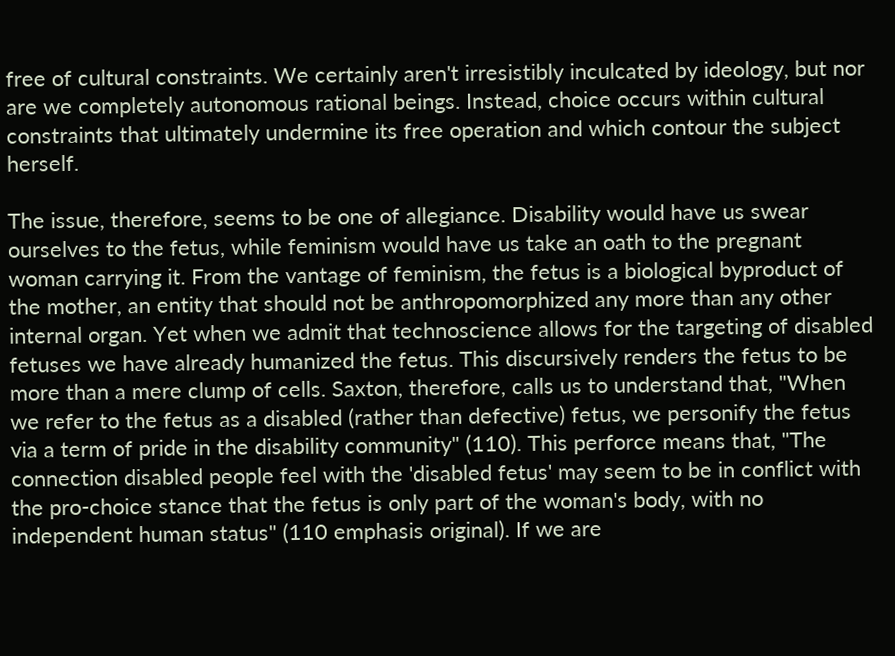free of cultural constraints. We certainly aren't irresistibly inculcated by ideology, but nor are we completely autonomous rational beings. Instead, choice occurs within cultural constraints that ultimately undermine its free operation and which contour the subject herself.

The issue, therefore, seems to be one of allegiance. Disability would have us swear ourselves to the fetus, while feminism would have us take an oath to the pregnant woman carrying it. From the vantage of feminism, the fetus is a biological byproduct of the mother, an entity that should not be anthropomorphized any more than any other internal organ. Yet when we admit that technoscience allows for the targeting of disabled fetuses we have already humanized the fetus. This discursively renders the fetus to be more than a mere clump of cells. Saxton, therefore, calls us to understand that, "When we refer to the fetus as a disabled (rather than defective) fetus, we personify the fetus via a term of pride in the disability community" (110). This perforce means that, "The connection disabled people feel with the 'disabled fetus' may seem to be in conflict with the pro-choice stance that the fetus is only part of the woman's body, with no independent human status" (110 emphasis original). If we are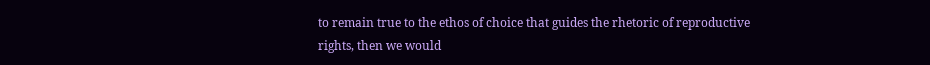to remain true to the ethos of choice that guides the rhetoric of reproductive rights, then we would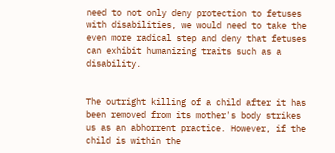need to not only deny protection to fetuses with disabilities, we would need to take the even more radical step and deny that fetuses can exhibit humanizing traits such as a disability.


The outright killing of a child after it has been removed from its mother's body strikes us as an abhorrent practice. However, if the child is within the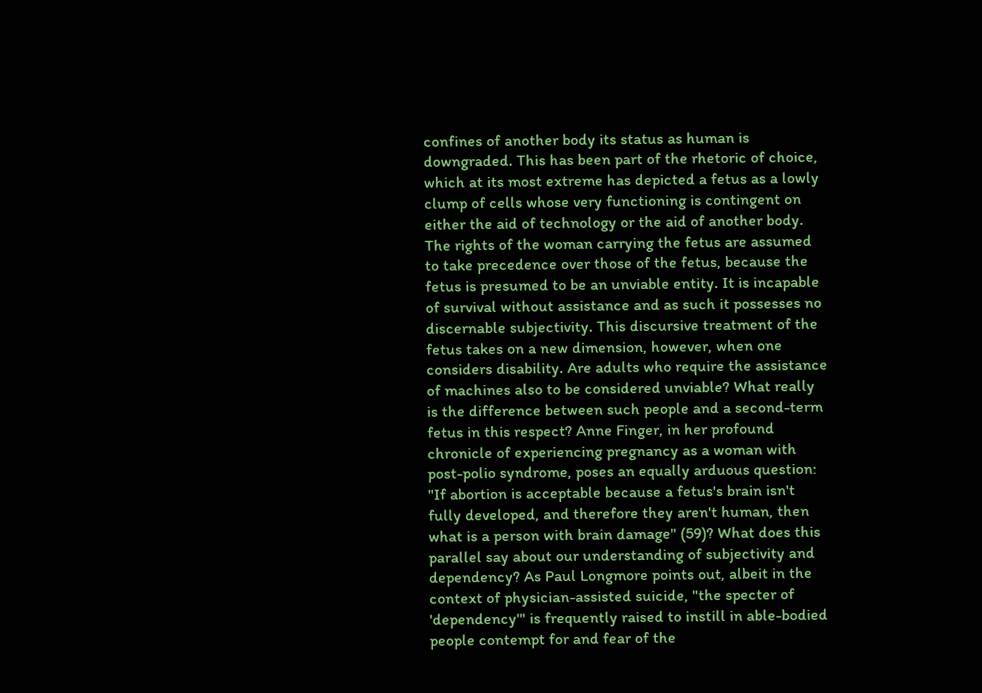confines of another body its status as human is downgraded. This has been part of the rhetoric of choice, which at its most extreme has depicted a fetus as a lowly clump of cells whose very functioning is contingent on either the aid of technology or the aid of another body. The rights of the woman carrying the fetus are assumed to take precedence over those of the fetus, because the fetus is presumed to be an unviable entity. It is incapable of survival without assistance and as such it possesses no discernable subjectivity. This discursive treatment of the fetus takes on a new dimension, however, when one considers disability. Are adults who require the assistance of machines also to be considered unviable? What really is the difference between such people and a second-term fetus in this respect? Anne Finger, in her profound chronicle of experiencing pregnancy as a woman with post-polio syndrome, poses an equally arduous question: "If abortion is acceptable because a fetus's brain isn't fully developed, and therefore they aren't human, then what is a person with brain damage" (59)? What does this parallel say about our understanding of subjectivity and dependency? As Paul Longmore points out, albeit in the context of physician-assisted suicide, "the specter of 'dependency'" is frequently raised to instill in able-bodied people contempt for and fear of the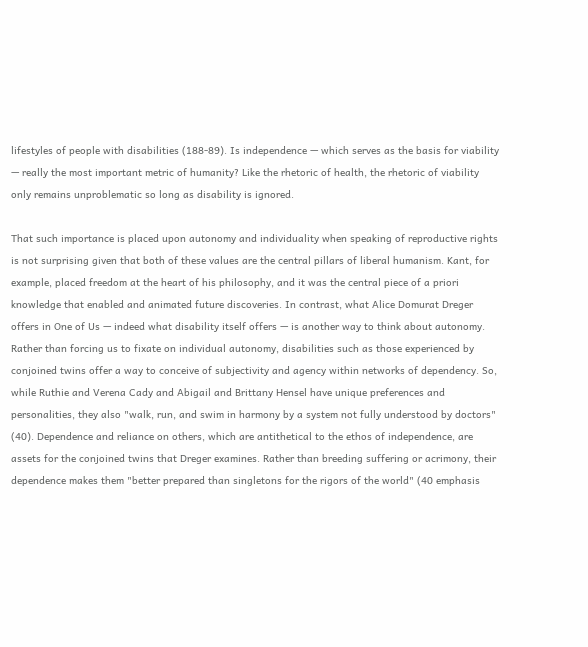lifestyles of people with disabilities (188-89). Is independence — which serves as the basis for viability — really the most important metric of humanity? Like the rhetoric of health, the rhetoric of viability only remains unproblematic so long as disability is ignored.

That such importance is placed upon autonomy and individuality when speaking of reproductive rights is not surprising given that both of these values are the central pillars of liberal humanism. Kant, for example, placed freedom at the heart of his philosophy, and it was the central piece of a priori knowledge that enabled and animated future discoveries. In contrast, what Alice Domurat Dreger offers in One of Us — indeed what disability itself offers — is another way to think about autonomy. Rather than forcing us to fixate on individual autonomy, disabilities such as those experienced by conjoined twins offer a way to conceive of subjectivity and agency within networks of dependency. So, while Ruthie and Verena Cady and Abigail and Brittany Hensel have unique preferences and personalities, they also "walk, run, and swim in harmony by a system not fully understood by doctors" (40). Dependence and reliance on others, which are antithetical to the ethos of independence, are assets for the conjoined twins that Dreger examines. Rather than breeding suffering or acrimony, their dependence makes them "better prepared than singletons for the rigors of the world" (40 emphasis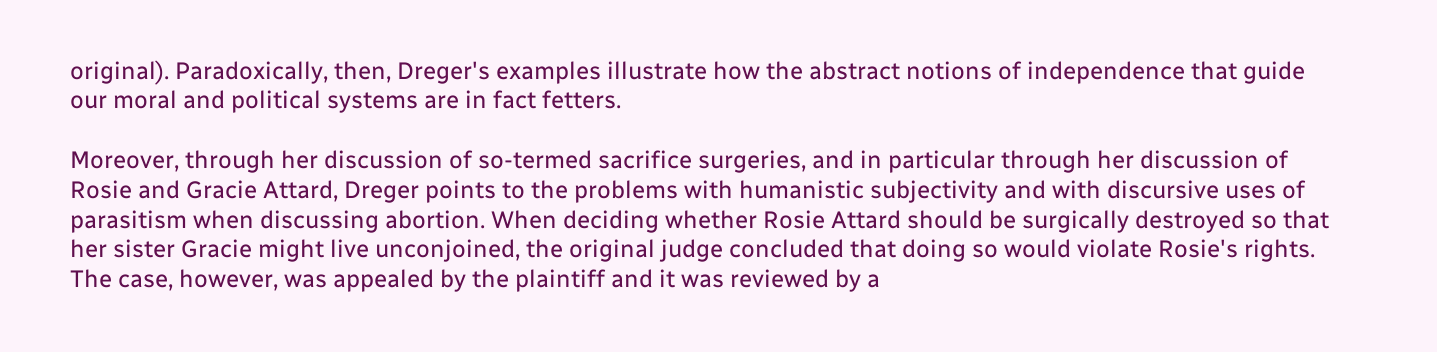original). Paradoxically, then, Dreger's examples illustrate how the abstract notions of independence that guide our moral and political systems are in fact fetters.

Moreover, through her discussion of so-termed sacrifice surgeries, and in particular through her discussion of Rosie and Gracie Attard, Dreger points to the problems with humanistic subjectivity and with discursive uses of parasitism when discussing abortion. When deciding whether Rosie Attard should be surgically destroyed so that her sister Gracie might live unconjoined, the original judge concluded that doing so would violate Rosie's rights. The case, however, was appealed by the plaintiff and it was reviewed by a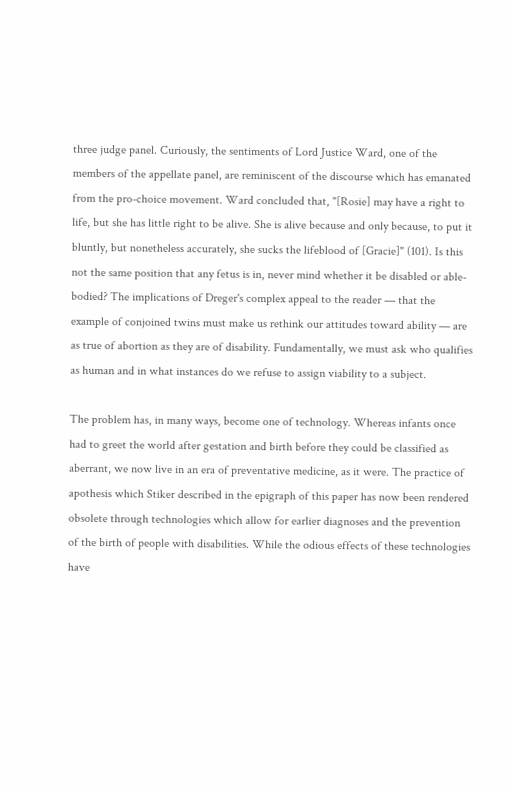three judge panel. Curiously, the sentiments of Lord Justice Ward, one of the members of the appellate panel, are reminiscent of the discourse which has emanated from the pro-choice movement. Ward concluded that, "[Rosie] may have a right to life, but she has little right to be alive. She is alive because and only because, to put it bluntly, but nonetheless accurately, she sucks the lifeblood of [Gracie]" (101). Is this not the same position that any fetus is in, never mind whether it be disabled or able-bodied? The implications of Dreger's complex appeal to the reader — that the example of conjoined twins must make us rethink our attitudes toward ability — are as true of abortion as they are of disability. Fundamentally, we must ask who qualifies as human and in what instances do we refuse to assign viability to a subject.

The problem has, in many ways, become one of technology. Whereas infants once had to greet the world after gestation and birth before they could be classified as aberrant, we now live in an era of preventative medicine, as it were. The practice of apothesis which Stiker described in the epigraph of this paper has now been rendered obsolete through technologies which allow for earlier diagnoses and the prevention of the birth of people with disabilities. While the odious effects of these technologies have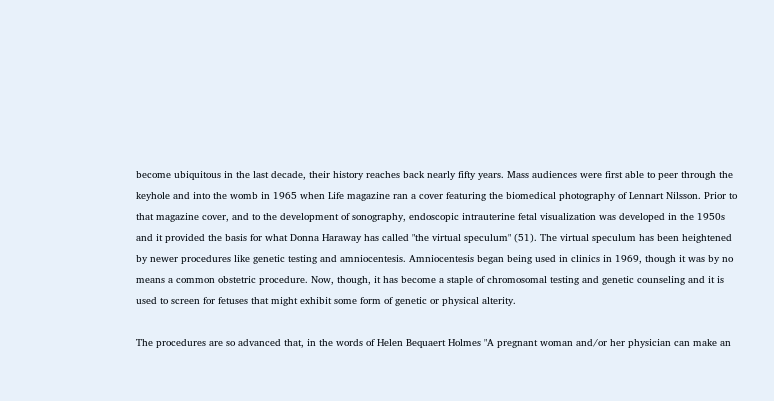become ubiquitous in the last decade, their history reaches back nearly fifty years. Mass audiences were first able to peer through the keyhole and into the womb in 1965 when Life magazine ran a cover featuring the biomedical photography of Lennart Nilsson. Prior to that magazine cover, and to the development of sonography, endoscopic intrauterine fetal visualization was developed in the 1950s and it provided the basis for what Donna Haraway has called "the virtual speculum" (51). The virtual speculum has been heightened by newer procedures like genetic testing and amniocentesis. Amniocentesis began being used in clinics in 1969, though it was by no means a common obstetric procedure. Now, though, it has become a staple of chromosomal testing and genetic counseling and it is used to screen for fetuses that might exhibit some form of genetic or physical alterity.

The procedures are so advanced that, in the words of Helen Bequaert Holmes "A pregnant woman and/or her physician can make an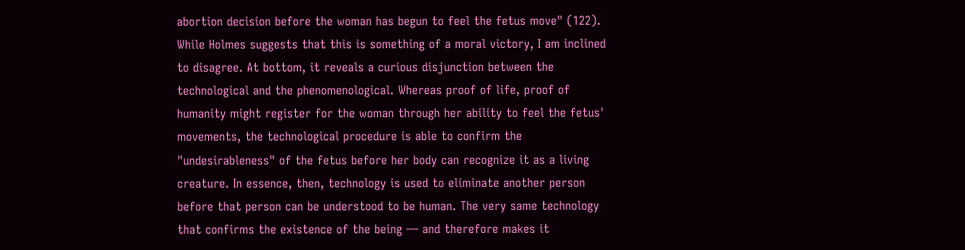abortion decision before the woman has begun to feel the fetus move" (122). While Holmes suggests that this is something of a moral victory, I am inclined to disagree. At bottom, it reveals a curious disjunction between the technological and the phenomenological. Whereas proof of life, proof of humanity might register for the woman through her ability to feel the fetus' movements, the technological procedure is able to confirm the "undesirableness" of the fetus before her body can recognize it as a living creature. In essence, then, technology is used to eliminate another person before that person can be understood to be human. The very same technology that confirms the existence of the being — and therefore makes it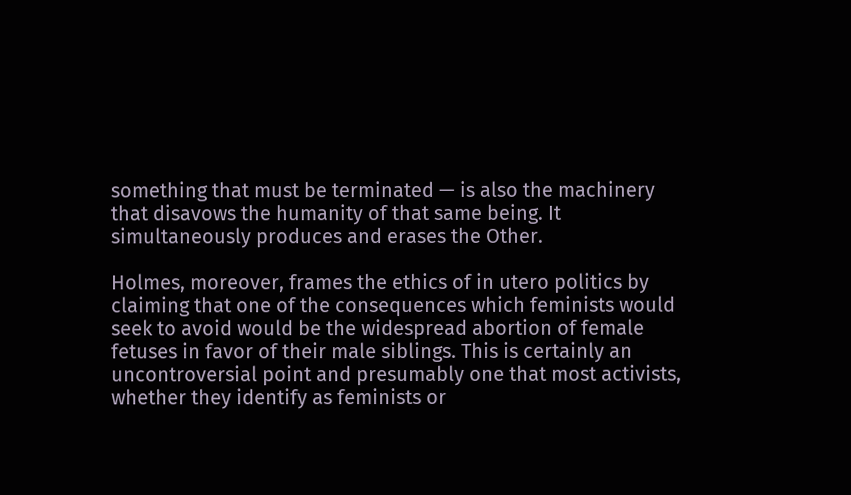something that must be terminated — is also the machinery that disavows the humanity of that same being. It simultaneously produces and erases the Other.

Holmes, moreover, frames the ethics of in utero politics by claiming that one of the consequences which feminists would seek to avoid would be the widespread abortion of female fetuses in favor of their male siblings. This is certainly an uncontroversial point and presumably one that most activists, whether they identify as feminists or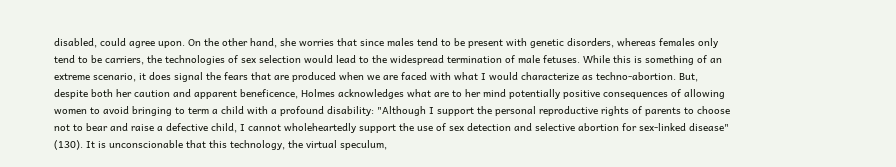disabled, could agree upon. On the other hand, she worries that since males tend to be present with genetic disorders, whereas females only tend to be carriers, the technologies of sex selection would lead to the widespread termination of male fetuses. While this is something of an extreme scenario, it does signal the fears that are produced when we are faced with what I would characterize as techno-abortion. But, despite both her caution and apparent beneficence, Holmes acknowledges what are to her mind potentially positive consequences of allowing women to avoid bringing to term a child with a profound disability: "Although I support the personal reproductive rights of parents to choose not to bear and raise a defective child, I cannot wholeheartedly support the use of sex detection and selective abortion for sex-linked disease" (130). It is unconscionable that this technology, the virtual speculum,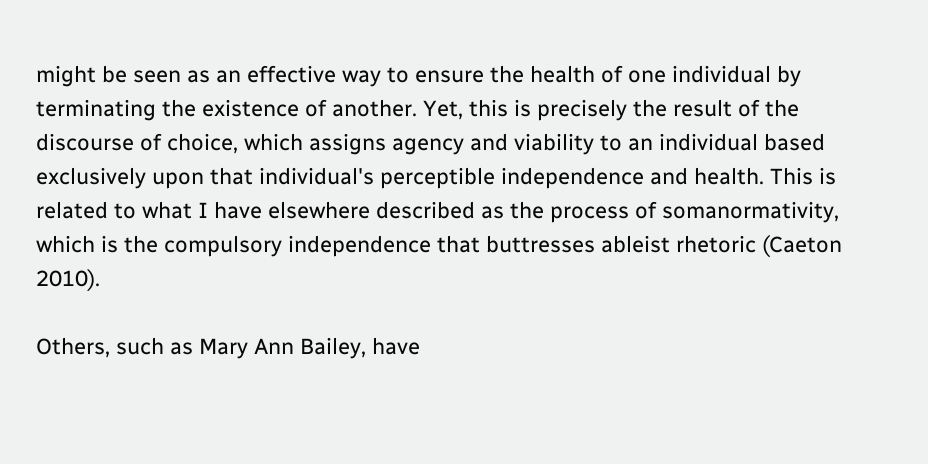might be seen as an effective way to ensure the health of one individual by terminating the existence of another. Yet, this is precisely the result of the discourse of choice, which assigns agency and viability to an individual based exclusively upon that individual's perceptible independence and health. This is related to what I have elsewhere described as the process of somanormativity, which is the compulsory independence that buttresses ableist rhetoric (Caeton 2010).

Others, such as Mary Ann Bailey, have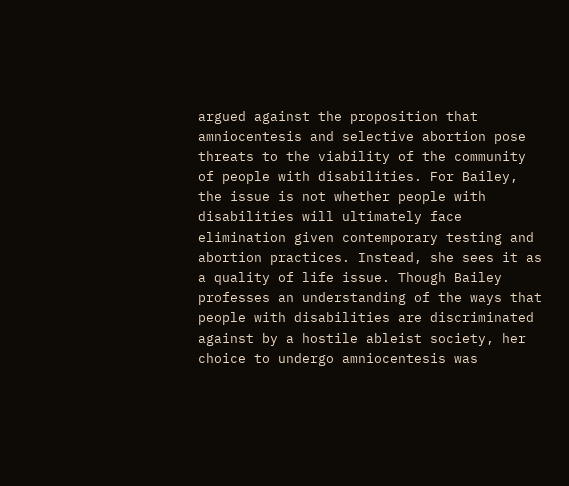argued against the proposition that amniocentesis and selective abortion pose threats to the viability of the community of people with disabilities. For Bailey, the issue is not whether people with disabilities will ultimately face elimination given contemporary testing and abortion practices. Instead, she sees it as a quality of life issue. Though Bailey professes an understanding of the ways that people with disabilities are discriminated against by a hostile ableist society, her choice to undergo amniocentesis was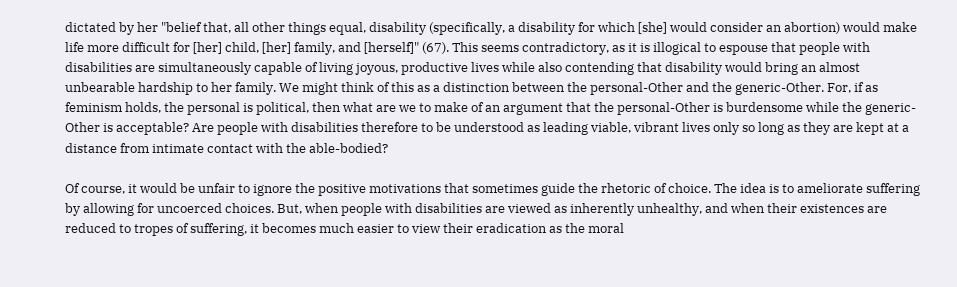dictated by her "belief that, all other things equal, disability (specifically, a disability for which [she] would consider an abortion) would make life more difficult for [her] child, [her] family, and [herself]" (67). This seems contradictory, as it is illogical to espouse that people with disabilities are simultaneously capable of living joyous, productive lives while also contending that disability would bring an almost unbearable hardship to her family. We might think of this as a distinction between the personal-Other and the generic-Other. For, if as feminism holds, the personal is political, then what are we to make of an argument that the personal-Other is burdensome while the generic-Other is acceptable? Are people with disabilities therefore to be understood as leading viable, vibrant lives only so long as they are kept at a distance from intimate contact with the able-bodied?

Of course, it would be unfair to ignore the positive motivations that sometimes guide the rhetoric of choice. The idea is to ameliorate suffering by allowing for uncoerced choices. But, when people with disabilities are viewed as inherently unhealthy, and when their existences are reduced to tropes of suffering, it becomes much easier to view their eradication as the moral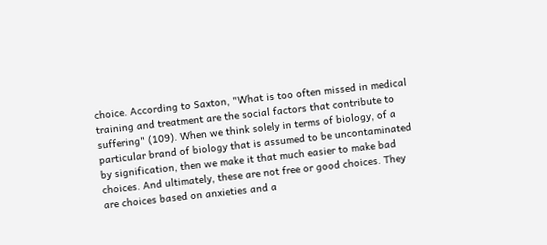choice. According to Saxton, "What is too often missed in medical training and treatment are the social factors that contribute to suffering" (109). When we think solely in terms of biology, of a particular brand of biology that is assumed to be uncontaminated by signification, then we make it that much easier to make bad choices. And ultimately, these are not free or good choices. They are choices based on anxieties and a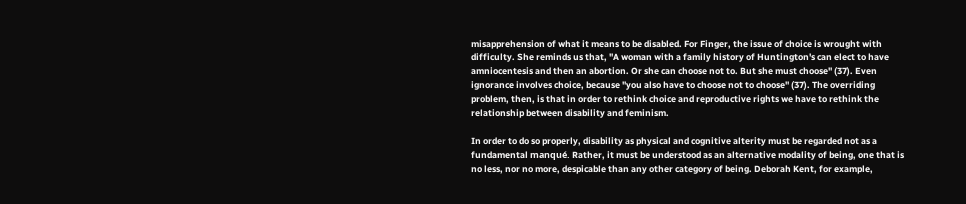misapprehension of what it means to be disabled. For Finger, the issue of choice is wrought with difficulty. She reminds us that, "A woman with a family history of Huntington's can elect to have amniocentesis and then an abortion. Or she can choose not to. But she must choose" (37). Even ignorance involves choice, because "you also have to choose not to choose" (37). The overriding problem, then, is that in order to rethink choice and reproductive rights we have to rethink the relationship between disability and feminism.

In order to do so properly, disability as physical and cognitive alterity must be regarded not as a fundamental manqué. Rather, it must be understood as an alternative modality of being, one that is no less, nor no more, despicable than any other category of being. Deborah Kent, for example,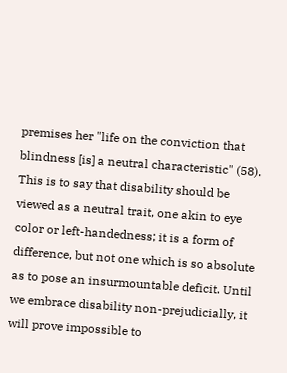premises her "life on the conviction that blindness [is] a neutral characteristic" (58). This is to say that disability should be viewed as a neutral trait, one akin to eye color or left-handedness; it is a form of difference, but not one which is so absolute as to pose an insurmountable deficit. Until we embrace disability non-prejudicially, it will prove impossible to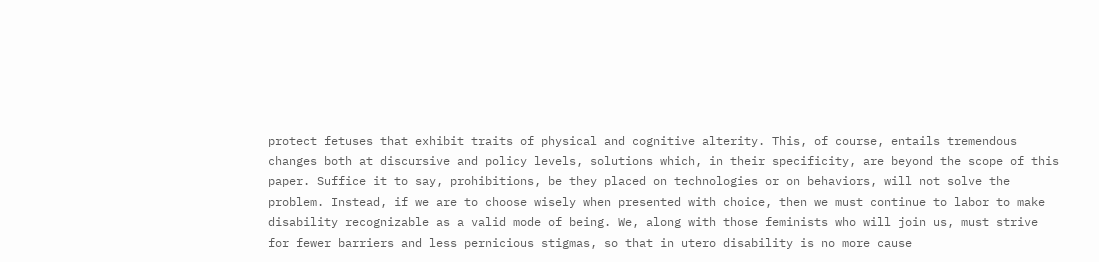protect fetuses that exhibit traits of physical and cognitive alterity. This, of course, entails tremendous changes both at discursive and policy levels, solutions which, in their specificity, are beyond the scope of this paper. Suffice it to say, prohibitions, be they placed on technologies or on behaviors, will not solve the problem. Instead, if we are to choose wisely when presented with choice, then we must continue to labor to make disability recognizable as a valid mode of being. We, along with those feminists who will join us, must strive for fewer barriers and less pernicious stigmas, so that in utero disability is no more cause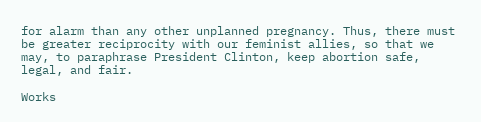for alarm than any other unplanned pregnancy. Thus, there must be greater reciprocity with our feminist allies, so that we may, to paraphrase President Clinton, keep abortion safe, legal, and fair.

Works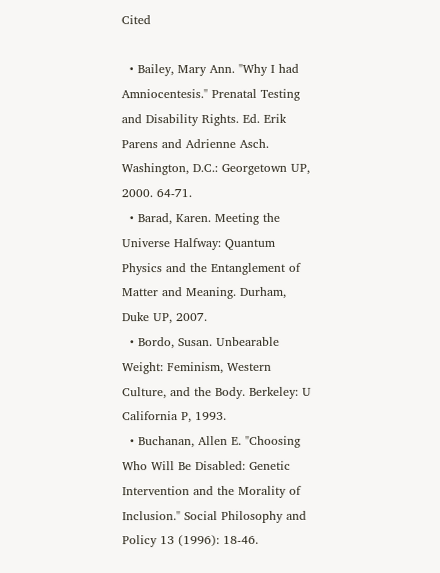Cited

  • Bailey, Mary Ann. "Why I had Amniocentesis." Prenatal Testing and Disability Rights. Ed. Erik Parens and Adrienne Asch. Washington, D.C.: Georgetown UP, 2000. 64-71.
  • Barad, Karen. Meeting the Universe Halfway: Quantum Physics and the Entanglement of Matter and Meaning. Durham, Duke UP, 2007.
  • Bordo, Susan. Unbearable Weight: Feminism, Western Culture, and the Body. Berkeley: U California P, 1993.
  • Buchanan, Allen E. "Choosing Who Will Be Disabled: Genetic Intervention and the Morality of Inclusion." Social Philosophy and Policy 13 (1996): 18-46.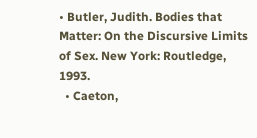• Butler, Judith. Bodies that Matter: On the Discursive Limits of Sex. New York: Routledge, 1993.
  • Caeton,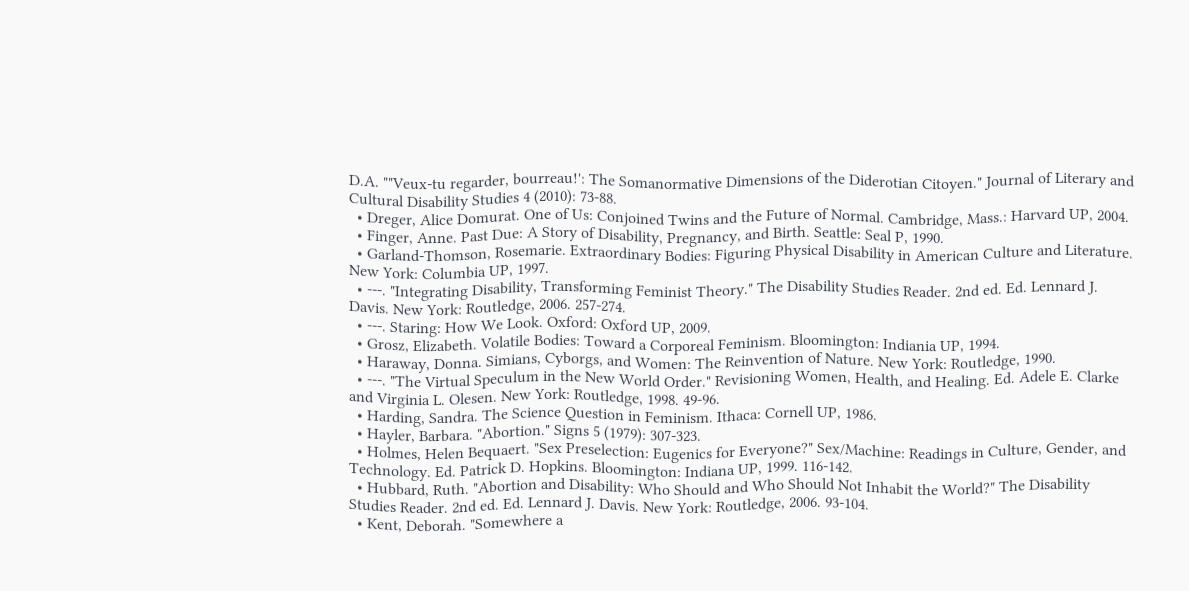D.A. ""Veux-tu regarder, bourreau!': The Somanormative Dimensions of the Diderotian Citoyen." Journal of Literary and Cultural Disability Studies 4 (2010): 73-88.
  • Dreger, Alice Domurat. One of Us: Conjoined Twins and the Future of Normal. Cambridge, Mass.: Harvard UP, 2004.
  • Finger, Anne. Past Due: A Story of Disability, Pregnancy, and Birth. Seattle: Seal P, 1990.
  • Garland-Thomson, Rosemarie. Extraordinary Bodies: Figuring Physical Disability in American Culture and Literature. New York: Columbia UP, 1997.
  • ---. "Integrating Disability, Transforming Feminist Theory." The Disability Studies Reader. 2nd ed. Ed. Lennard J. Davis. New York: Routledge, 2006. 257-274.
  • ---. Staring: How We Look. Oxford: Oxford UP, 2009.
  • Grosz, Elizabeth. Volatile Bodies: Toward a Corporeal Feminism. Bloomington: Indiania UP, 1994.
  • Haraway, Donna. Simians, Cyborgs, and Women: The Reinvention of Nature. New York: Routledge, 1990.
  • ---. "The Virtual Speculum in the New World Order." Revisioning Women, Health, and Healing. Ed. Adele E. Clarke and Virginia L. Olesen. New York: Routledge, 1998. 49-96.
  • Harding, Sandra. The Science Question in Feminism. Ithaca: Cornell UP, 1986.
  • Hayler, Barbara. "Abortion." Signs 5 (1979): 307-323.
  • Holmes, Helen Bequaert. "Sex Preselection: Eugenics for Everyone?" Sex/Machine: Readings in Culture, Gender, and Technology. Ed. Patrick D. Hopkins. Bloomington: Indiana UP, 1999. 116-142.
  • Hubbard, Ruth. "Abortion and Disability: Who Should and Who Should Not Inhabit the World?" The Disability Studies Reader. 2nd ed. Ed. Lennard J. Davis. New York: Routledge, 2006. 93-104.
  • Kent, Deborah. "Somewhere a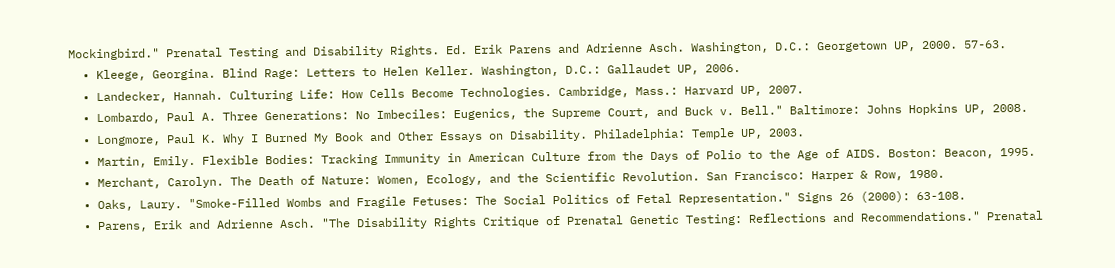Mockingbird." Prenatal Testing and Disability Rights. Ed. Erik Parens and Adrienne Asch. Washington, D.C.: Georgetown UP, 2000. 57-63.
  • Kleege, Georgina. Blind Rage: Letters to Helen Keller. Washington, D.C.: Gallaudet UP, 2006.
  • Landecker, Hannah. Culturing Life: How Cells Become Technologies. Cambridge, Mass.: Harvard UP, 2007.
  • Lombardo, Paul A. Three Generations: No Imbeciles: Eugenics, the Supreme Court, and Buck v. Bell." Baltimore: Johns Hopkins UP, 2008.
  • Longmore, Paul K. Why I Burned My Book and Other Essays on Disability. Philadelphia: Temple UP, 2003.
  • Martin, Emily. Flexible Bodies: Tracking Immunity in American Culture from the Days of Polio to the Age of AIDS. Boston: Beacon, 1995.
  • Merchant, Carolyn. The Death of Nature: Women, Ecology, and the Scientific Revolution. San Francisco: Harper & Row, 1980.
  • Oaks, Laury. "Smoke-Filled Wombs and Fragile Fetuses: The Social Politics of Fetal Representation." Signs 26 (2000): 63-108.
  • Parens, Erik and Adrienne Asch. "The Disability Rights Critique of Prenatal Genetic Testing: Reflections and Recommendations." Prenatal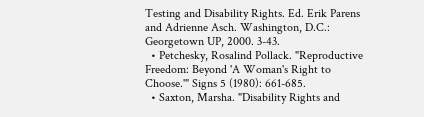Testing and Disability Rights. Ed. Erik Parens and Adrienne Asch. Washington, D.C.: Georgetown UP, 2000. 3-43.
  • Petchesky, Rosalind Pollack. "Reproductive Freedom: Beyond 'A Woman's Right to Choose.'" Signs 5 (1980): 661-685.
  • Saxton, Marsha. "Disability Rights and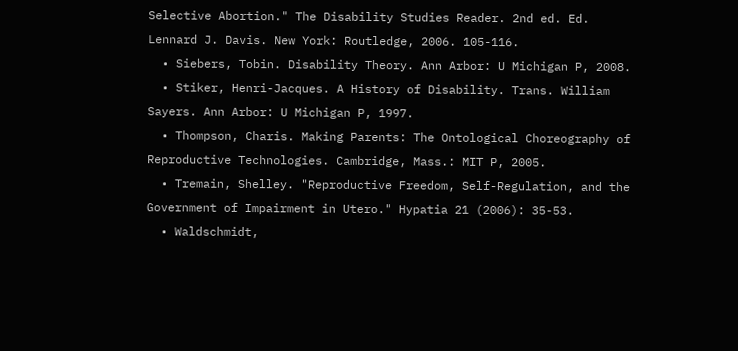Selective Abortion." The Disability Studies Reader. 2nd ed. Ed. Lennard J. Davis. New York: Routledge, 2006. 105-116.
  • Siebers, Tobin. Disability Theory. Ann Arbor: U Michigan P, 2008.
  • Stiker, Henri-Jacques. A History of Disability. Trans. William Sayers. Ann Arbor: U Michigan P, 1997.
  • Thompson, Charis. Making Parents: The Ontological Choreography of Reproductive Technologies. Cambridge, Mass.: MIT P, 2005.
  • Tremain, Shelley. "Reproductive Freedom, Self-Regulation, and the Government of Impairment in Utero." Hypatia 21 (2006): 35-53.
  • Waldschmidt,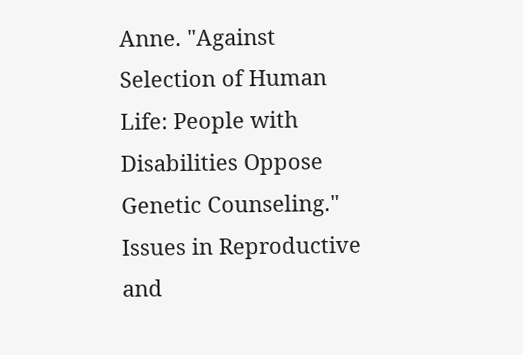Anne. "Against Selection of Human Life: People with Disabilities Oppose Genetic Counseling." Issues in Reproductive and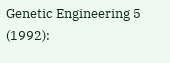Genetic Engineering 5 (1992):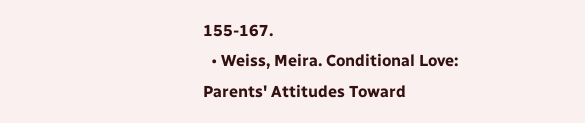155-167.
  • Weiss, Meira. Conditional Love: Parents' Attitudes Toward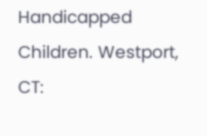Handicapped Children. Westport, CT: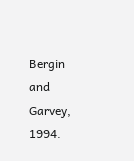Bergin and Garvey, 1994.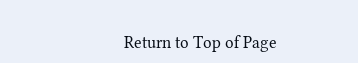Return to Top of Page